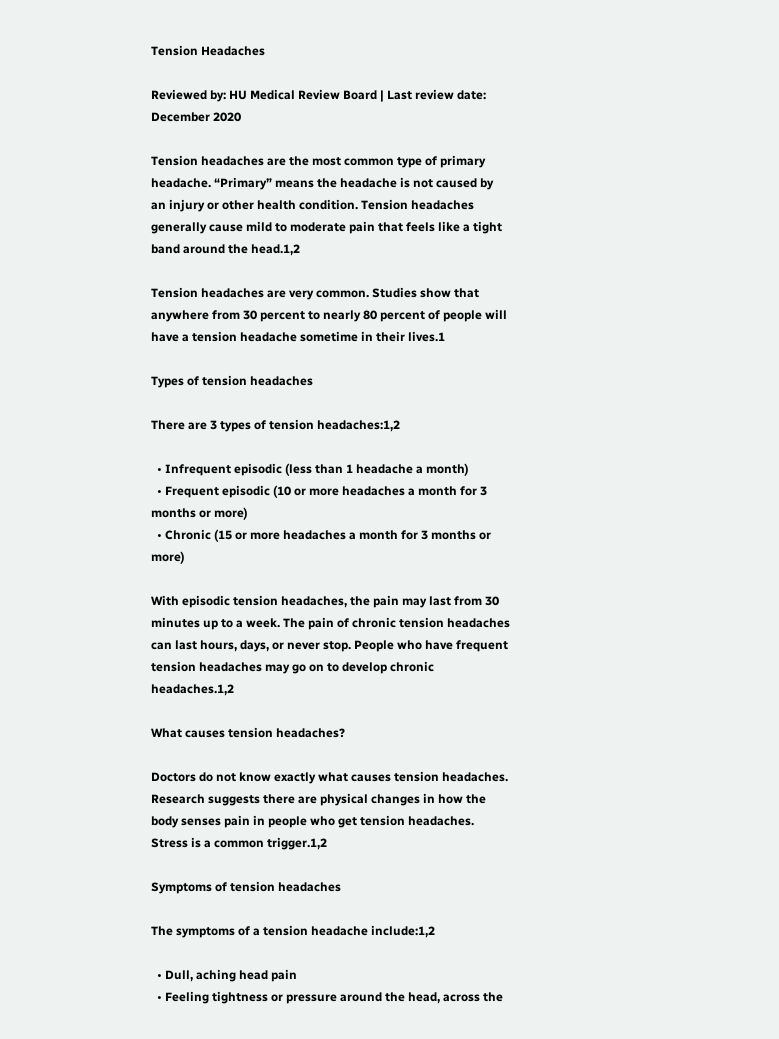Tension Headaches

Reviewed by: HU Medical Review Board | Last review date: December 2020

Tension headaches are the most common type of primary headache. “Primary” means the headache is not caused by an injury or other health condition. Tension headaches generally cause mild to moderate pain that feels like a tight band around the head.1,2

Tension headaches are very common. Studies show that anywhere from 30 percent to nearly 80 percent of people will have a tension headache sometime in their lives.1

Types of tension headaches

There are 3 types of tension headaches:1,2

  • Infrequent episodic (less than 1 headache a month)
  • Frequent episodic (10 or more headaches a month for 3 months or more)
  • Chronic (15 or more headaches a month for 3 months or more)

With episodic tension headaches, the pain may last from 30 minutes up to a week. The pain of chronic tension headaches can last hours, days, or never stop. People who have frequent tension headaches may go on to develop chronic headaches.1,2

What causes tension headaches?

Doctors do not know exactly what causes tension headaches. Research suggests there are physical changes in how the body senses pain in people who get tension headaches. Stress is a common trigger.1,2

Symptoms of tension headaches

The symptoms of a tension headache include:1,2

  • Dull, aching head pain
  • Feeling tightness or pressure around the head, across the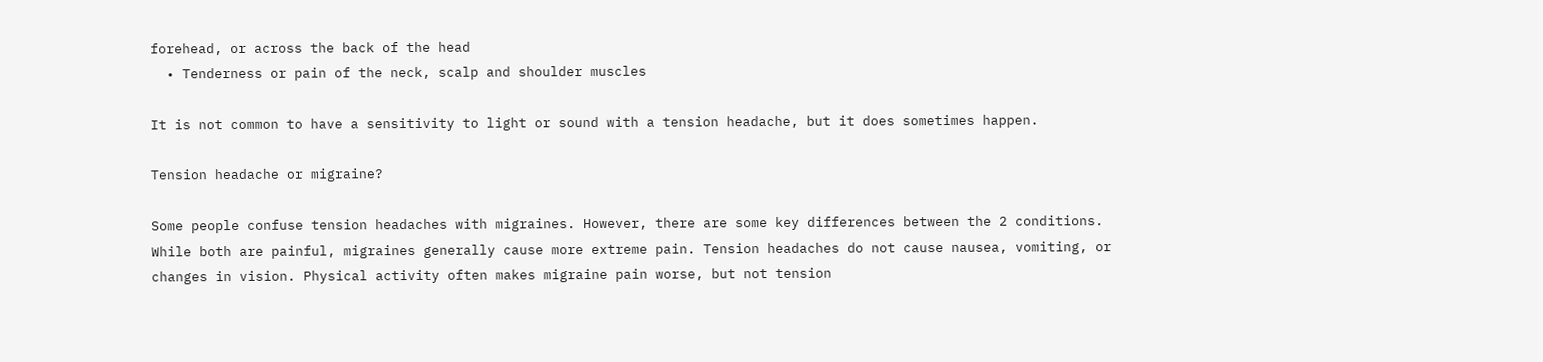forehead, or across the back of the head
  • Tenderness or pain of the neck, scalp and shoulder muscles

It is not common to have a sensitivity to light or sound with a tension headache, but it does sometimes happen.

Tension headache or migraine?

Some people confuse tension headaches with migraines. However, there are some key differences between the 2 conditions. While both are painful, migraines generally cause more extreme pain. Tension headaches do not cause nausea, vomiting, or changes in vision. Physical activity often makes migraine pain worse, but not tension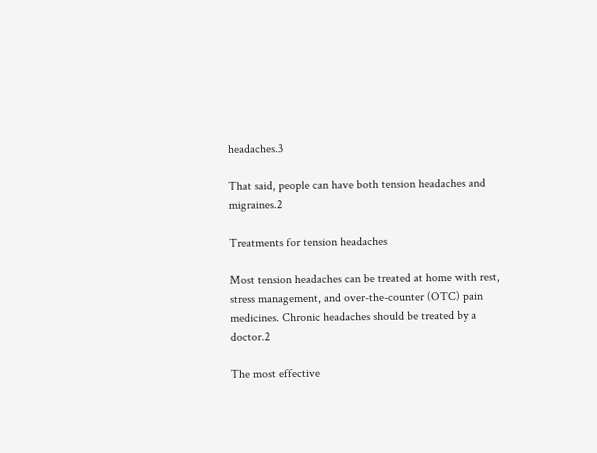headaches.3

That said, people can have both tension headaches and migraines.2

Treatments for tension headaches

Most tension headaches can be treated at home with rest, stress management, and over-the-counter (OTC) pain medicines. Chronic headaches should be treated by a doctor.2

The most effective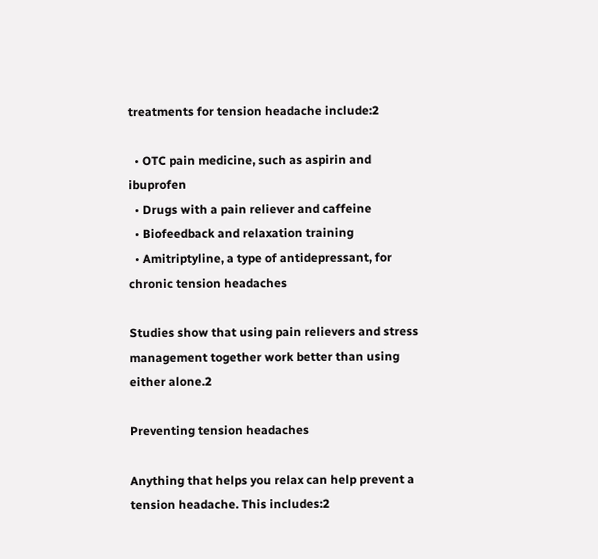treatments for tension headache include:2

  • OTC pain medicine, such as aspirin and ibuprofen
  • Drugs with a pain reliever and caffeine
  • Biofeedback and relaxation training
  • Amitriptyline, a type of antidepressant, for chronic tension headaches

Studies show that using pain relievers and stress management together work better than using either alone.2

Preventing tension headaches

Anything that helps you relax can help prevent a tension headache. This includes:2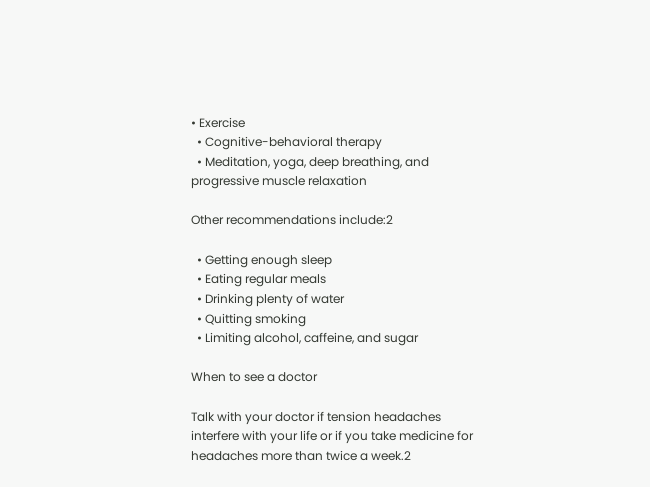• Exercise
  • Cognitive-behavioral therapy
  • Meditation, yoga, deep breathing, and progressive muscle relaxation

Other recommendations include:2

  • Getting enough sleep
  • Eating regular meals
  • Drinking plenty of water
  • Quitting smoking
  • Limiting alcohol, caffeine, and sugar

When to see a doctor

Talk with your doctor if tension headaches interfere with your life or if you take medicine for headaches more than twice a week.2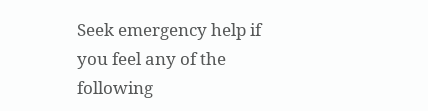Seek emergency help if you feel any of the following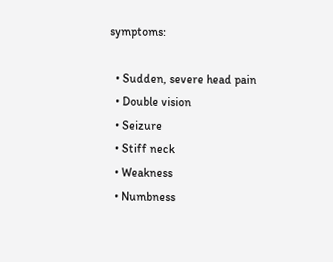symptoms:

  • Sudden, severe head pain
  • Double vision
  • Seizure
  • Stiff neck
  • Weakness
  • Numbness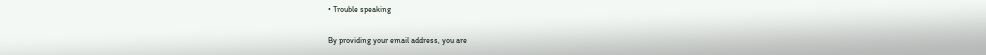• Trouble speaking

By providing your email address, you are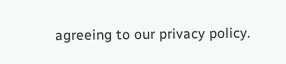agreeing to our privacy policy.